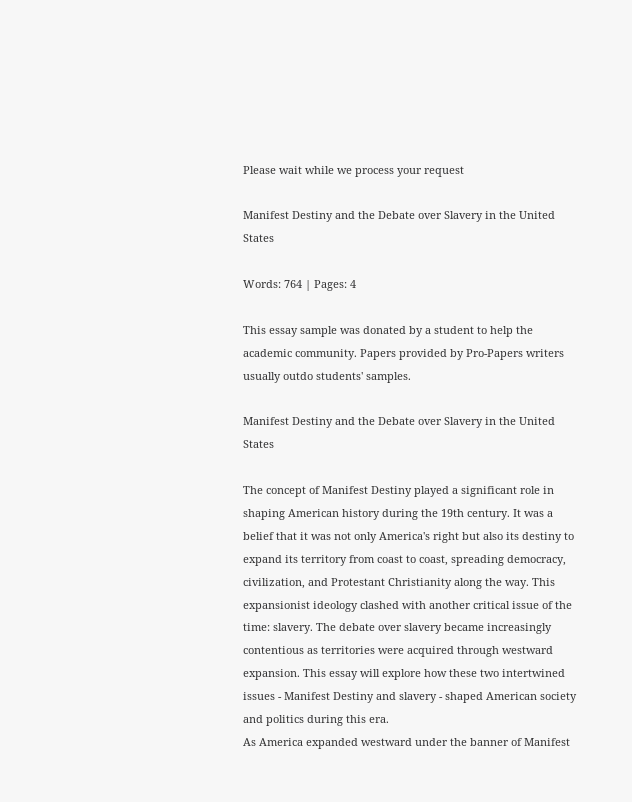Please wait while we process your request

Manifest Destiny and the Debate over Slavery in the United States

Words: 764 | Pages: 4

This essay sample was donated by a student to help the academic community. Papers provided by Pro-Papers writers usually outdo students' samples.

Manifest Destiny and the Debate over Slavery in the United States

The concept of Manifest Destiny played a significant role in shaping American history during the 19th century. It was a belief that it was not only America's right but also its destiny to expand its territory from coast to coast, spreading democracy, civilization, and Protestant Christianity along the way. This expansionist ideology clashed with another critical issue of the time: slavery. The debate over slavery became increasingly contentious as territories were acquired through westward expansion. This essay will explore how these two intertwined issues - Manifest Destiny and slavery - shaped American society and politics during this era.
As America expanded westward under the banner of Manifest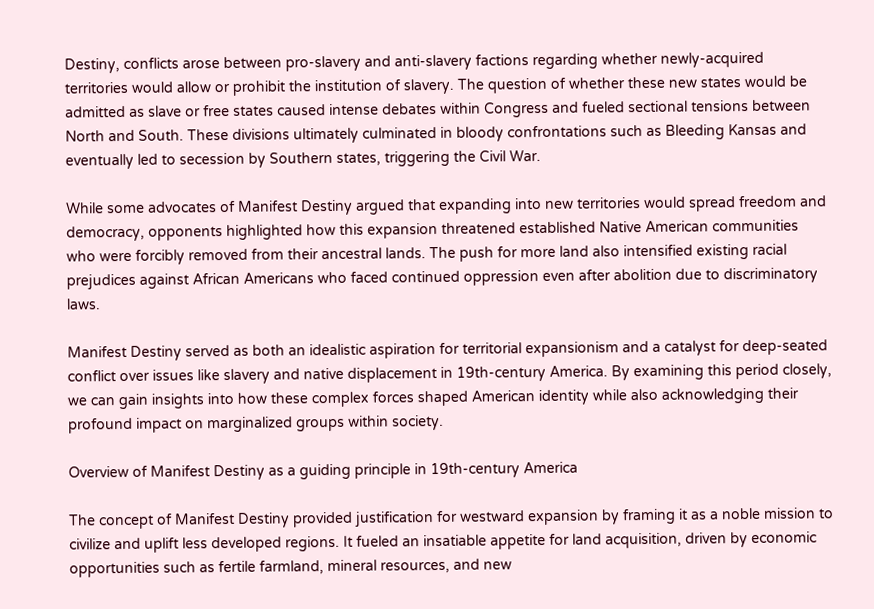Destiny, conflicts arose between pro-slavery and anti-slavery factions regarding whether newly-acquired territories would allow or prohibit the institution of slavery. The question of whether these new states would be admitted as slave or free states caused intense debates within Congress and fueled sectional tensions between North and South. These divisions ultimately culminated in bloody confrontations such as Bleeding Kansas and eventually led to secession by Southern states, triggering the Civil War.

While some advocates of Manifest Destiny argued that expanding into new territories would spread freedom and democracy, opponents highlighted how this expansion threatened established Native American communities who were forcibly removed from their ancestral lands. The push for more land also intensified existing racial prejudices against African Americans who faced continued oppression even after abolition due to discriminatory laws.

Manifest Destiny served as both an idealistic aspiration for territorial expansionism and a catalyst for deep-seated conflict over issues like slavery and native displacement in 19th-century America. By examining this period closely, we can gain insights into how these complex forces shaped American identity while also acknowledging their profound impact on marginalized groups within society.

Overview of Manifest Destiny as a guiding principle in 19th-century America

The concept of Manifest Destiny provided justification for westward expansion by framing it as a noble mission to civilize and uplift less developed regions. It fueled an insatiable appetite for land acquisition, driven by economic opportunities such as fertile farmland, mineral resources, and new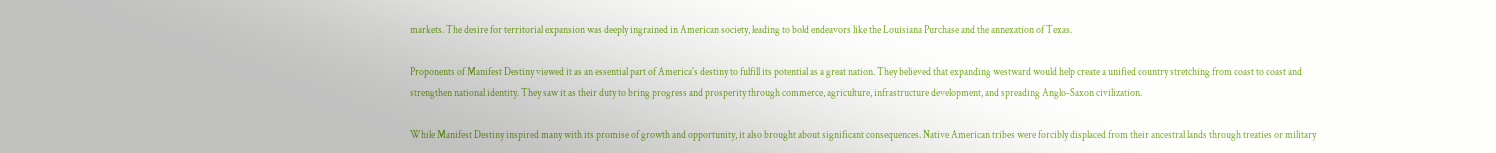markets. The desire for territorial expansion was deeply ingrained in American society, leading to bold endeavors like the Louisiana Purchase and the annexation of Texas.

Proponents of Manifest Destiny viewed it as an essential part of America's destiny to fulfill its potential as a great nation. They believed that expanding westward would help create a unified country stretching from coast to coast and strengthen national identity. They saw it as their duty to bring progress and prosperity through commerce, agriculture, infrastructure development, and spreading Anglo-Saxon civilization.

While Manifest Destiny inspired many with its promise of growth and opportunity, it also brought about significant consequences. Native American tribes were forcibly displaced from their ancestral lands through treaties or military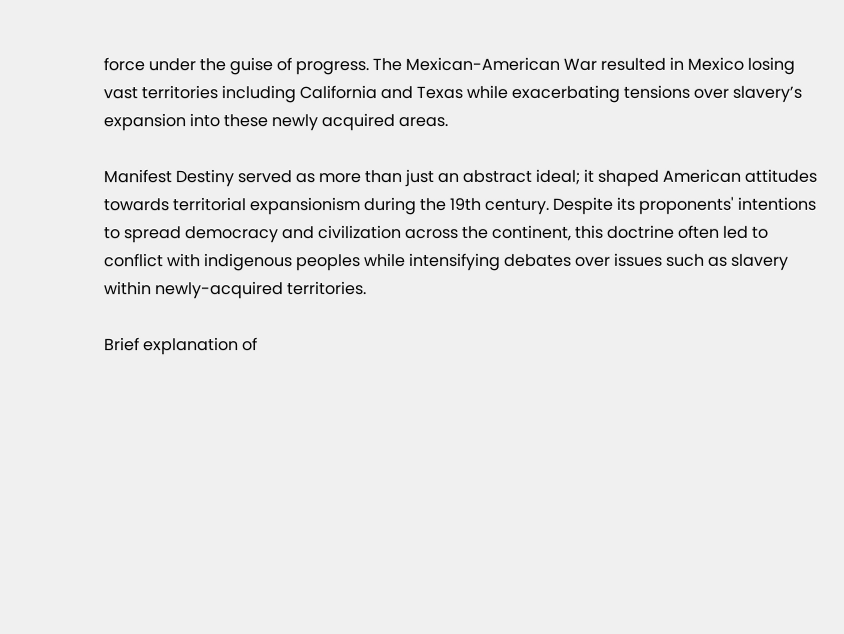force under the guise of progress. The Mexican-American War resulted in Mexico losing vast territories including California and Texas while exacerbating tensions over slavery’s expansion into these newly acquired areas.

Manifest Destiny served as more than just an abstract ideal; it shaped American attitudes towards territorial expansionism during the 19th century. Despite its proponents' intentions to spread democracy and civilization across the continent, this doctrine often led to conflict with indigenous peoples while intensifying debates over issues such as slavery within newly-acquired territories.

Brief explanation of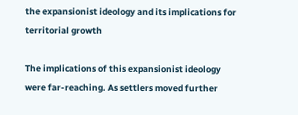the expansionist ideology and its implications for territorial growth

The implications of this expansionist ideology were far-reaching. As settlers moved further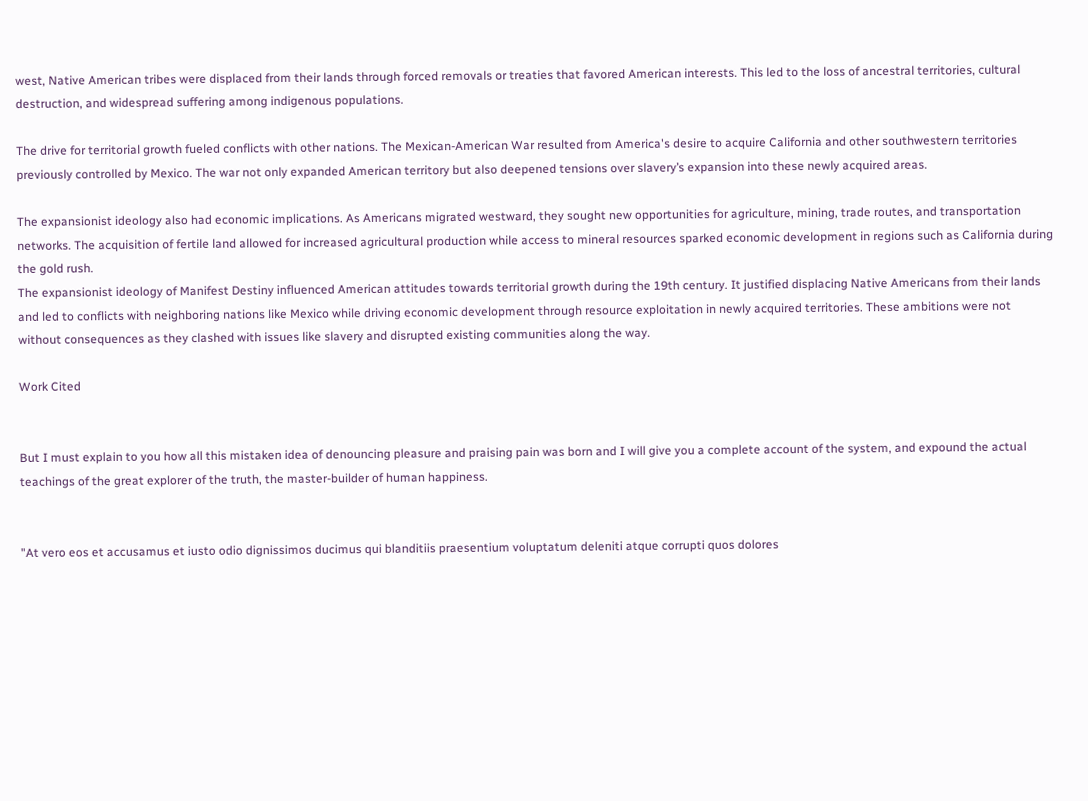west, Native American tribes were displaced from their lands through forced removals or treaties that favored American interests. This led to the loss of ancestral territories, cultural destruction, and widespread suffering among indigenous populations.

The drive for territorial growth fueled conflicts with other nations. The Mexican-American War resulted from America's desire to acquire California and other southwestern territories previously controlled by Mexico. The war not only expanded American territory but also deepened tensions over slavery’s expansion into these newly acquired areas.

The expansionist ideology also had economic implications. As Americans migrated westward, they sought new opportunities for agriculture, mining, trade routes, and transportation networks. The acquisition of fertile land allowed for increased agricultural production while access to mineral resources sparked economic development in regions such as California during the gold rush.
The expansionist ideology of Manifest Destiny influenced American attitudes towards territorial growth during the 19th century. It justified displacing Native Americans from their lands and led to conflicts with neighboring nations like Mexico while driving economic development through resource exploitation in newly acquired territories. These ambitions were not without consequences as they clashed with issues like slavery and disrupted existing communities along the way.

Work Cited


But I must explain to you how all this mistaken idea of denouncing pleasure and praising pain was born and I will give you a complete account of the system, and expound the actual teachings of the great explorer of the truth, the master-builder of human happiness.


"At vero eos et accusamus et iusto odio dignissimos ducimus qui blanditiis praesentium voluptatum deleniti atque corrupti quos dolores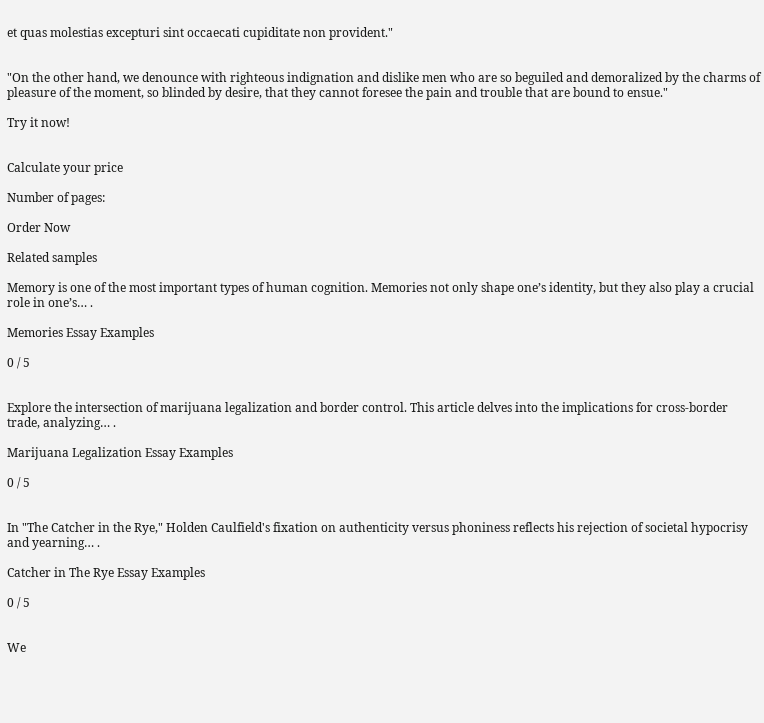et quas molestias excepturi sint occaecati cupiditate non provident."


"On the other hand, we denounce with righteous indignation and dislike men who are so beguiled and demoralized by the charms of pleasure of the moment, so blinded by desire, that they cannot foresee the pain and trouble that are bound to ensue."

Try it now!


Calculate your price

Number of pages:

Order Now

Related samples

Memory is one of the most important types of human cognition. Memories not only shape one’s identity, but they also play a crucial role in one’s… .

Memories Essay Examples

0 / 5


Explore the intersection of marijuana legalization and border control. This article delves into the implications for cross-border trade, analyzing… .

Marijuana Legalization Essay Examples

0 / 5


In "The Catcher in the Rye," Holden Caulfield's fixation on authenticity versus phoniness reflects his rejection of societal hypocrisy and yearning… .

Catcher in The Rye Essay Examples

0 / 5


We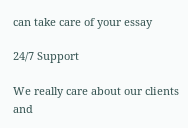can take care of your essay

24/7 Support

We really care about our clients and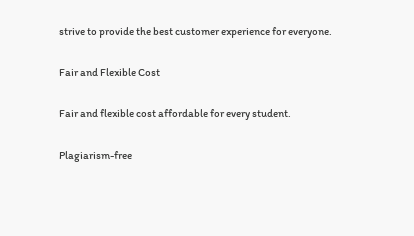strive to provide the best customer experience for everyone.

Fair and Flexible Cost

Fair and flexible cost affordable for every student.

Plagiarism-free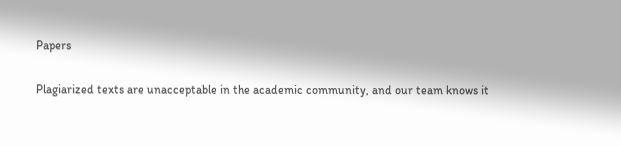Papers

Plagiarized texts are unacceptable in the academic community, and our team knows it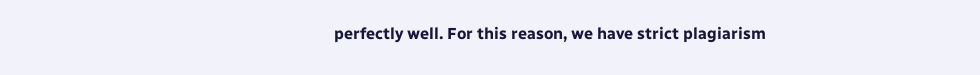perfectly well. For this reason, we have strict plagiarism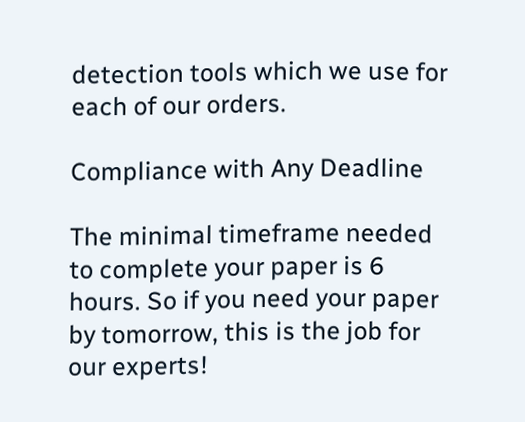detection tools which we use for each of our orders.

Compliance with Any Deadline

The minimal timeframe needed to complete your paper is 6 hours. So if you need your paper by tomorrow, this is the job for our experts!